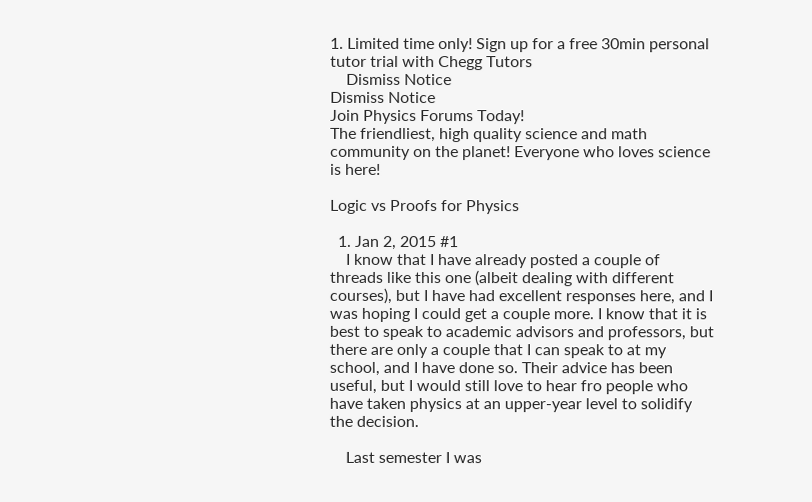1. Limited time only! Sign up for a free 30min personal tutor trial with Chegg Tutors
    Dismiss Notice
Dismiss Notice
Join Physics Forums Today!
The friendliest, high quality science and math community on the planet! Everyone who loves science is here!

Logic vs Proofs for Physics

  1. Jan 2, 2015 #1
    I know that I have already posted a couple of threads like this one (albeit dealing with different courses), but I have had excellent responses here, and I was hoping I could get a couple more. I know that it is best to speak to academic advisors and professors, but there are only a couple that I can speak to at my school, and I have done so. Their advice has been useful, but I would still love to hear fro people who have taken physics at an upper-year level to solidify the decision.

    Last semester I was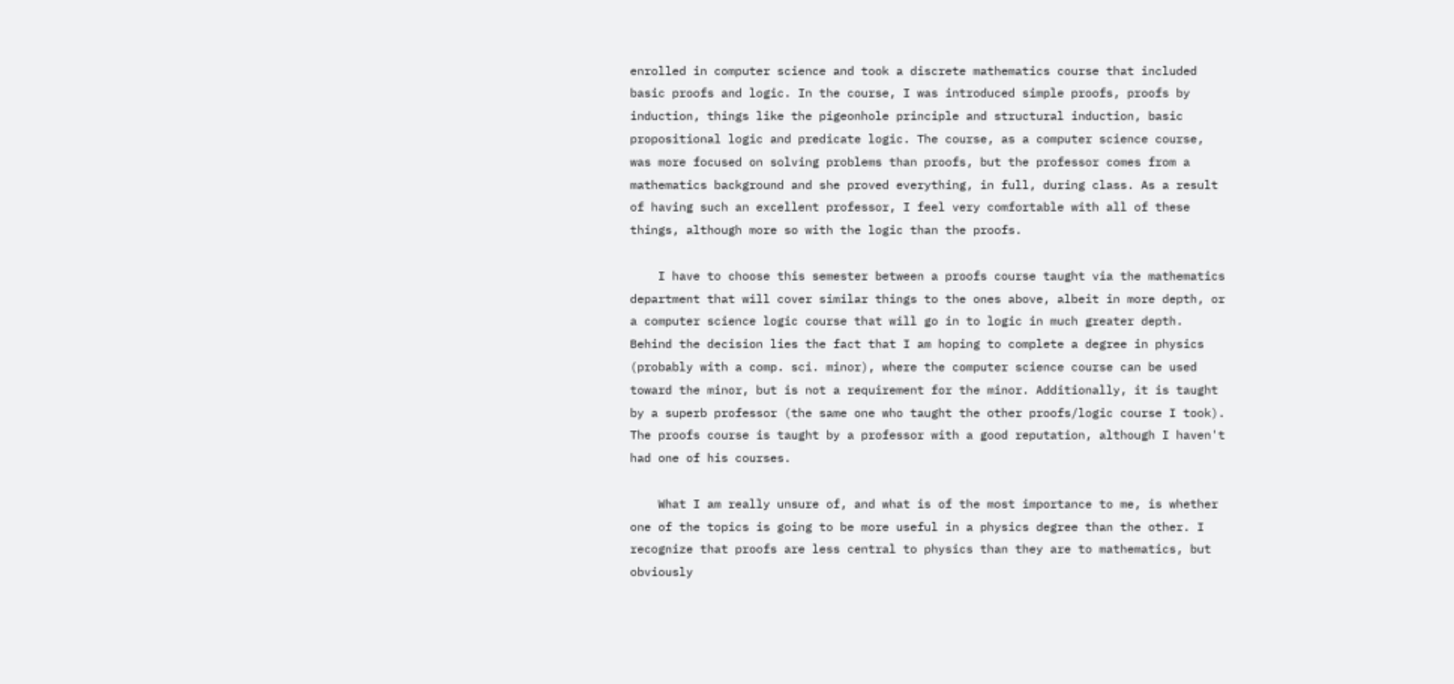enrolled in computer science and took a discrete mathematics course that included basic proofs and logic. In the course, I was introduced simple proofs, proofs by induction, things like the pigeonhole principle and structural induction, basic propositional logic and predicate logic. The course, as a computer science course, was more focused on solving problems than proofs, but the professor comes from a mathematics background and she proved everything, in full, during class. As a result of having such an excellent professor, I feel very comfortable with all of these things, although more so with the logic than the proofs.

    I have to choose this semester between a proofs course taught via the mathematics department that will cover similar things to the ones above, albeit in more depth, or a computer science logic course that will go in to logic in much greater depth. Behind the decision lies the fact that I am hoping to complete a degree in physics (probably with a comp. sci. minor), where the computer science course can be used toward the minor, but is not a requirement for the minor. Additionally, it is taught by a superb professor (the same one who taught the other proofs/logic course I took). The proofs course is taught by a professor with a good reputation, although I haven't had one of his courses.

    What I am really unsure of, and what is of the most importance to me, is whether one of the topics is going to be more useful in a physics degree than the other. I recognize that proofs are less central to physics than they are to mathematics, but obviously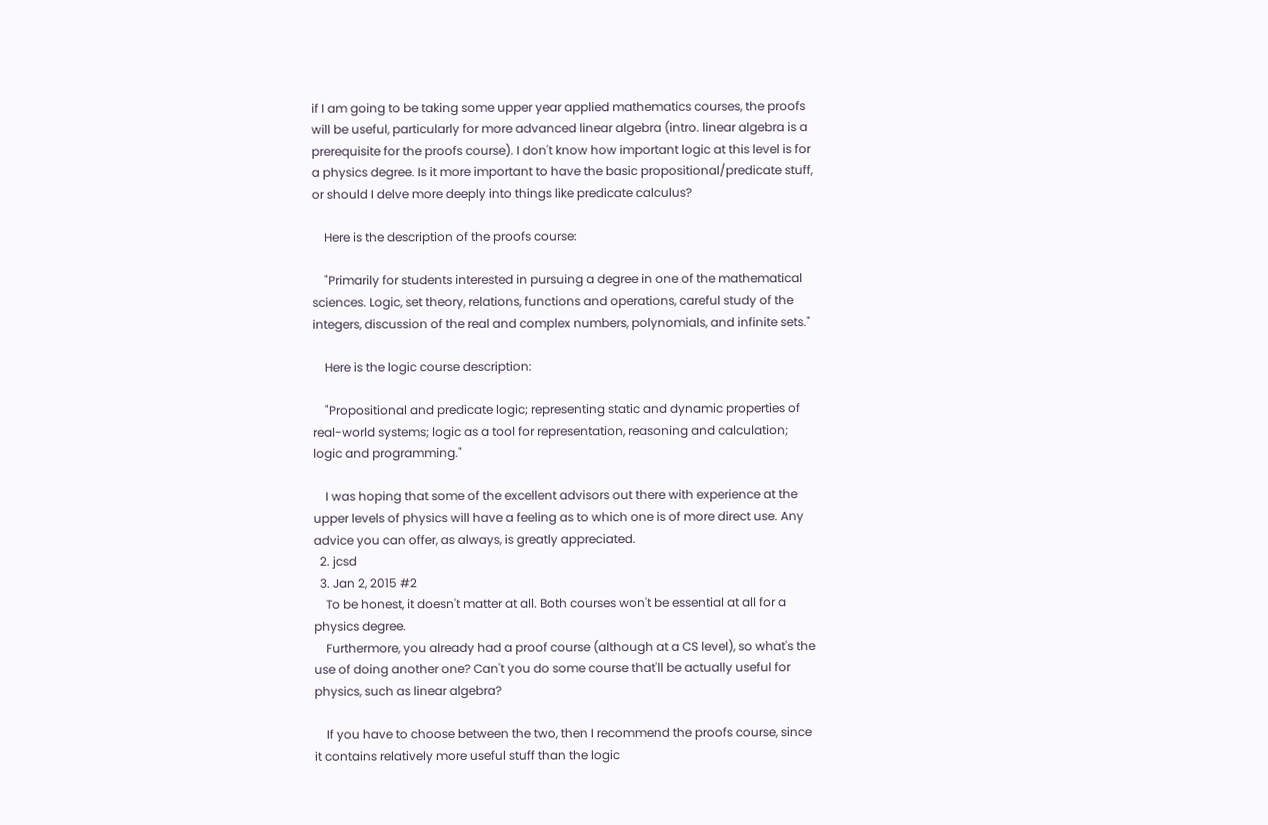if I am going to be taking some upper year applied mathematics courses, the proofs will be useful, particularly for more advanced linear algebra (intro. linear algebra is a prerequisite for the proofs course). I don't know how important logic at this level is for a physics degree. Is it more important to have the basic propositional/predicate stuff, or should I delve more deeply into things like predicate calculus?

    Here is the description of the proofs course:

    "Primarily for students interested in pursuing a degree in one of the mathematical sciences. Logic, set theory, relations, functions and operations, careful study of the integers, discussion of the real and complex numbers, polynomials, and infinite sets."

    Here is the logic course description:

    "Propositional and predicate logic; representing static and dynamic properties of real-world systems; logic as a tool for representation, reasoning and calculation; logic and programming."

    I was hoping that some of the excellent advisors out there with experience at the upper levels of physics will have a feeling as to which one is of more direct use. Any advice you can offer, as always, is greatly appreciated.
  2. jcsd
  3. Jan 2, 2015 #2
    To be honest, it doesn't matter at all. Both courses won't be essential at all for a physics degree.
    Furthermore, you already had a proof course (although at a CS level), so what's the use of doing another one? Can't you do some course that'll be actually useful for physics, such as linear algebra?

    If you have to choose between the two, then I recommend the proofs course, since it contains relatively more useful stuff than the logic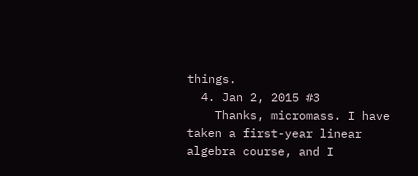things.
  4. Jan 2, 2015 #3
    Thanks, micromass. I have taken a first-year linear algebra course, and I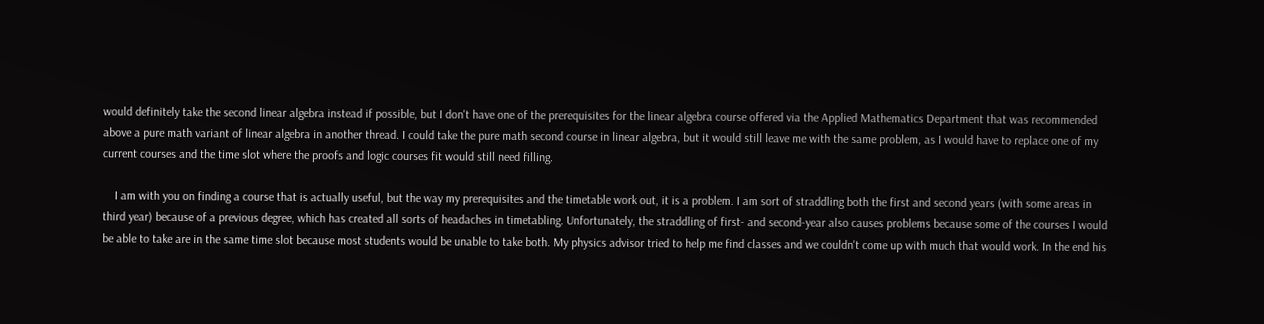would definitely take the second linear algebra instead if possible, but I don't have one of the prerequisites for the linear algebra course offered via the Applied Mathematics Department that was recommended above a pure math variant of linear algebra in another thread. I could take the pure math second course in linear algebra, but it would still leave me with the same problem, as I would have to replace one of my current courses and the time slot where the proofs and logic courses fit would still need filling.

    I am with you on finding a course that is actually useful, but the way my prerequisites and the timetable work out, it is a problem. I am sort of straddling both the first and second years (with some areas in third year) because of a previous degree, which has created all sorts of headaches in timetabling. Unfortunately, the straddling of first- and second-year also causes problems because some of the courses I would be able to take are in the same time slot because most students would be unable to take both. My physics advisor tried to help me find classes and we couldn't come up with much that would work. In the end his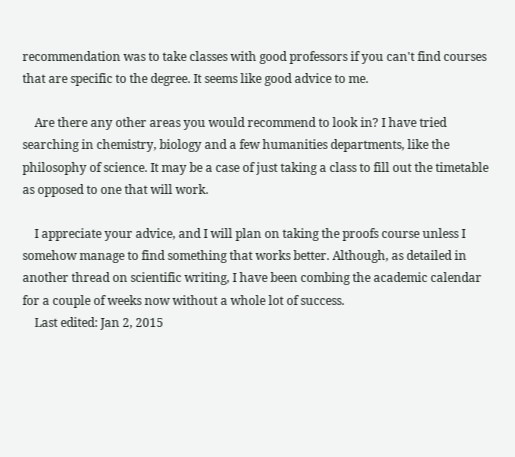recommendation was to take classes with good professors if you can't find courses that are specific to the degree. It seems like good advice to me.

    Are there any other areas you would recommend to look in? I have tried searching in chemistry, biology and a few humanities departments, like the philosophy of science. It may be a case of just taking a class to fill out the timetable as opposed to one that will work.

    I appreciate your advice, and I will plan on taking the proofs course unless I somehow manage to find something that works better. Although, as detailed in another thread on scientific writing, I have been combing the academic calendar for a couple of weeks now without a whole lot of success.
    Last edited: Jan 2, 2015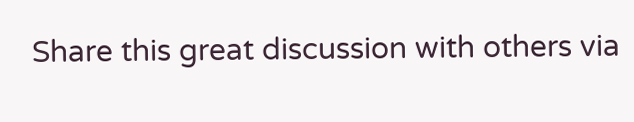Share this great discussion with others via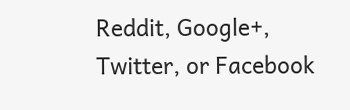Reddit, Google+, Twitter, or Facebook